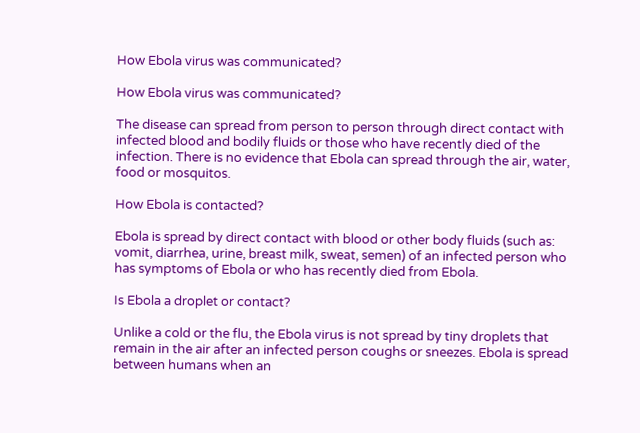How Ebola virus was communicated?

How Ebola virus was communicated?

The disease can spread from person to person through direct contact with infected blood and bodily fluids or those who have recently died of the infection. There is no evidence that Ebola can spread through the air, water, food or mosquitos.

How Ebola is contacted?

Ebola is spread by direct contact with blood or other body fluids (such as: vomit, diarrhea, urine, breast milk, sweat, semen) of an infected person who has symptoms of Ebola or who has recently died from Ebola.

Is Ebola a droplet or contact?

Unlike a cold or the flu, the Ebola virus is not spread by tiny droplets that remain in the air after an infected person coughs or sneezes. Ebola is spread between humans when an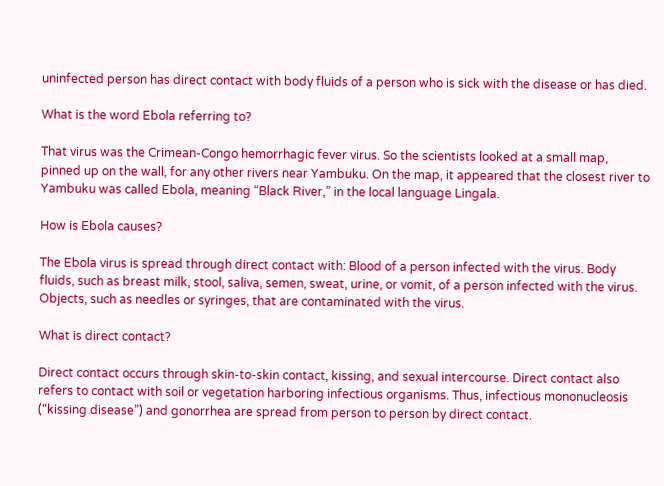uninfected person has direct contact with body fluids of a person who is sick with the disease or has died.

What is the word Ebola referring to?

That virus was the Crimean-Congo hemorrhagic fever virus. So the scientists looked at a small map, pinned up on the wall, for any other rivers near Yambuku. On the map, it appeared that the closest river to Yambuku was called Ebola, meaning “Black River,” in the local language Lingala.

How is Ebola causes?

The Ebola virus is spread through direct contact with: Blood of a person infected with the virus. Body fluids, such as breast milk, stool, saliva, semen, sweat, urine, or vomit, of a person infected with the virus. Objects, such as needles or syringes, that are contaminated with the virus.

What is direct contact?

Direct contact occurs through skin-to-skin contact, kissing, and sexual intercourse. Direct contact also refers to contact with soil or vegetation harboring infectious organisms. Thus, infectious mononucleosis (“kissing disease”) and gonorrhea are spread from person to person by direct contact.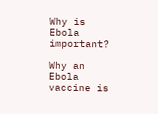Why is Ebola important?

Why an Ebola vaccine is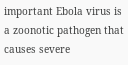important Ebola virus is a zoonotic pathogen that causes severe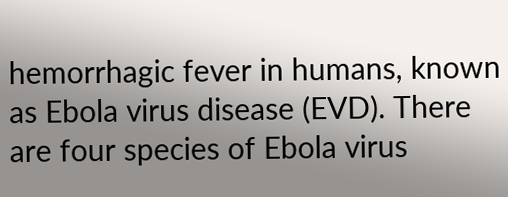hemorrhagic fever in humans, known as Ebola virus disease (EVD). There are four species of Ebola virus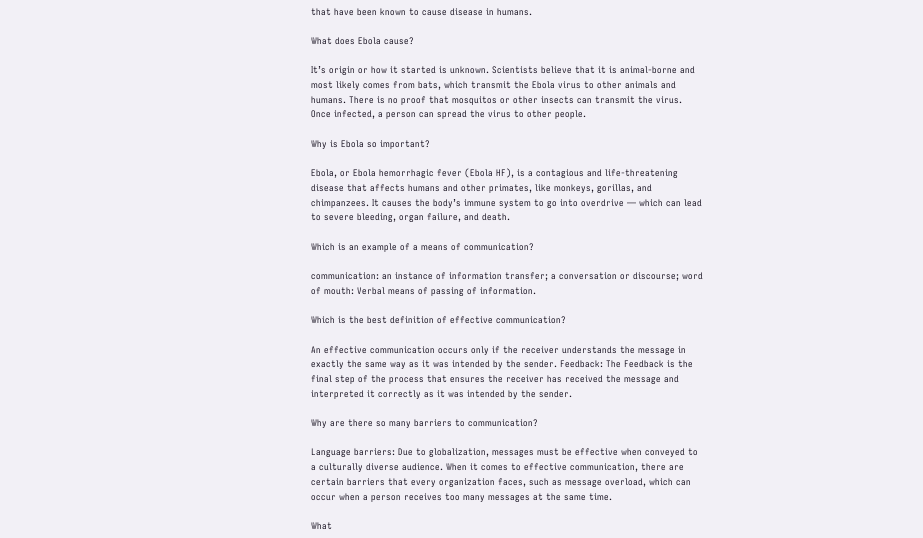that have been known to cause disease in humans.

What does Ebola cause?

It’s origin or how it started is unknown. Scientists believe that it is animal-borne and most likely comes from bats, which transmit the Ebola virus to other animals and humans. There is no proof that mosquitos or other insects can transmit the virus. Once infected, a person can spread the virus to other people.

Why is Ebola so important?

Ebola, or Ebola hemorrhagic fever (Ebola HF), is a contagious and life-threatening disease that affects humans and other primates, like monkeys, gorillas, and chimpanzees. It causes the body’s immune system to go into overdrive — which can lead to severe bleeding, organ failure, and death.

Which is an example of a means of communication?

communication: an instance of information transfer; a conversation or discourse; word of mouth: Verbal means of passing of information.

Which is the best definition of effective communication?

An effective communication occurs only if the receiver understands the message in exactly the same way as it was intended by the sender. Feedback: The Feedback is the final step of the process that ensures the receiver has received the message and interpreted it correctly as it was intended by the sender.

Why are there so many barriers to communication?

Language barriers: Due to globalization, messages must be effective when conveyed to a culturally diverse audience. When it comes to effective communication, there are certain barriers that every organization faces, such as message overload, which can occur when a person receives too many messages at the same time.

What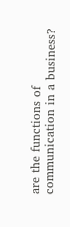are the functions of communication in a business?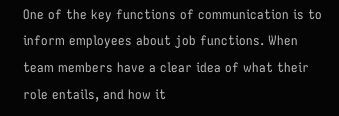One of the key functions of communication is to inform employees about job functions. When team members have a clear idea of what their role entails, and how it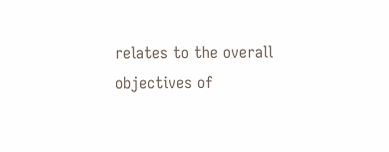relates to the overall objectives of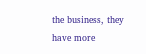the business, they have more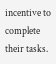incentive to complete their tasks.